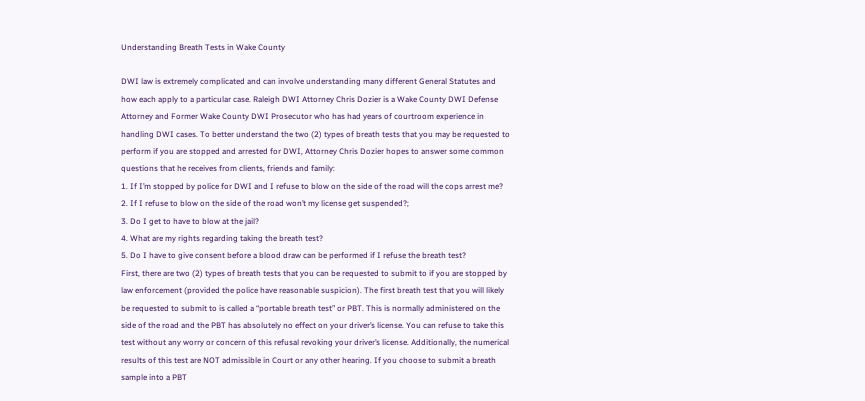Understanding Breath Tests in Wake County

DWI law is extremely complicated and can involve understanding many different General Statutes and how each apply to a particular case. Raleigh DWI Attorney Chris Dozier is a Wake County DWI Defense Attorney and Former Wake County DWI Prosecutor who has had years of courtroom experience in handling DWI cases. To better understand the two (2) types of breath tests that you may be requested to perform if you are stopped and arrested for DWI, Attorney Chris Dozier hopes to answer some common questions that he receives from clients, friends and family:
1. If I’m stopped by police for DWI and I refuse to blow on the side of the road will the cops arrest me?
2. If I refuse to blow on the side of the road won’t my license get suspended?;
3. Do I get to have to blow at the jail?
4. What are my rights regarding taking the breath test?
5. Do I have to give consent before a blood draw can be performed if I refuse the breath test?
First, there are two (2) types of breath tests that you can be requested to submit to if you are stopped by law enforcement (provided the police have reasonable suspicion). The first breath test that you will likely be requested to submit to is called a “portable breath test” or PBT. This is normally administered on the side of the road and the PBT has absolutely no effect on your driver’s license. You can refuse to take this test without any worry or concern of this refusal revoking your driver’s license. Additionally, the numerical results of this test are NOT admissible in Court or any other hearing. If you choose to submit a breath sample into a PBT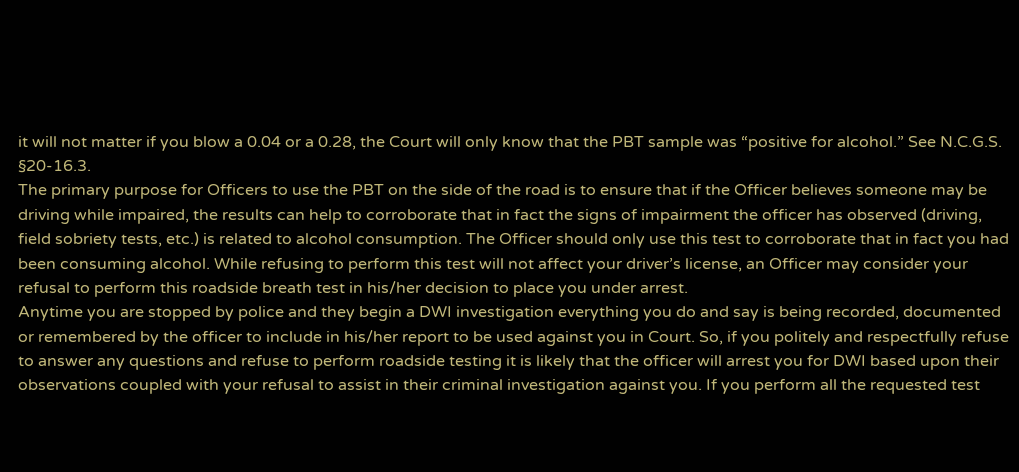it will not matter if you blow a 0.04 or a 0.28, the Court will only know that the PBT sample was “positive for alcohol.” See N.C.G.S. §20-16.3.
The primary purpose for Officers to use the PBT on the side of the road is to ensure that if the Officer believes someone may be driving while impaired, the results can help to corroborate that in fact the signs of impairment the officer has observed (driving, field sobriety tests, etc.) is related to alcohol consumption. The Officer should only use this test to corroborate that in fact you had been consuming alcohol. While refusing to perform this test will not affect your driver’s license, an Officer may consider your refusal to perform this roadside breath test in his/her decision to place you under arrest.
Anytime you are stopped by police and they begin a DWI investigation everything you do and say is being recorded, documented or remembered by the officer to include in his/her report to be used against you in Court. So, if you politely and respectfully refuse to answer any questions and refuse to perform roadside testing it is likely that the officer will arrest you for DWI based upon their observations coupled with your refusal to assist in their criminal investigation against you. If you perform all the requested test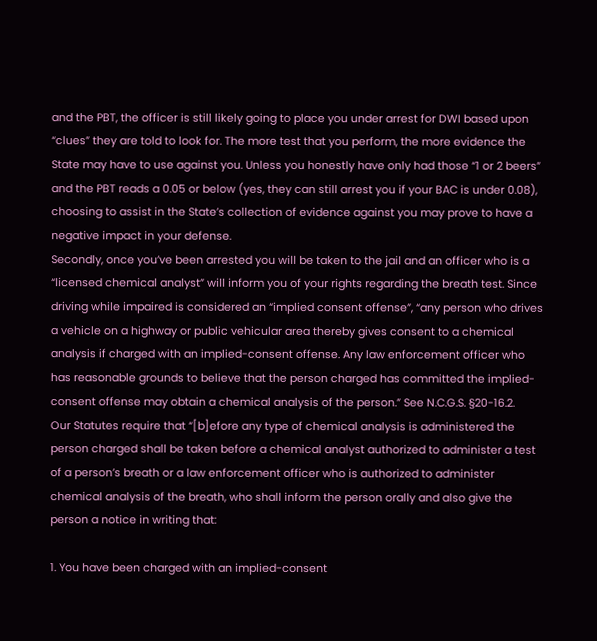and the PBT, the officer is still likely going to place you under arrest for DWI based upon “clues” they are told to look for. The more test that you perform, the more evidence the State may have to use against you. Unless you honestly have only had those “1 or 2 beers” and the PBT reads a 0.05 or below (yes, they can still arrest you if your BAC is under 0.08), choosing to assist in the State’s collection of evidence against you may prove to have a negative impact in your defense.
Secondly, once you’ve been arrested you will be taken to the jail and an officer who is a “licensed chemical analyst” will inform you of your rights regarding the breath test. Since driving while impaired is considered an “implied consent offense”, “any person who drives a vehicle on a highway or public vehicular area thereby gives consent to a chemical analysis if charged with an implied-consent offense. Any law enforcement officer who has reasonable grounds to believe that the person charged has committed the implied-consent offense may obtain a chemical analysis of the person.” See N.C.G.S. §20-16.2.
Our Statutes require that “[b]efore any type of chemical analysis is administered the person charged shall be taken before a chemical analyst authorized to administer a test of a person’s breath or a law enforcement officer who is authorized to administer chemical analysis of the breath, who shall inform the person orally and also give the person a notice in writing that:

1. You have been charged with an implied-consent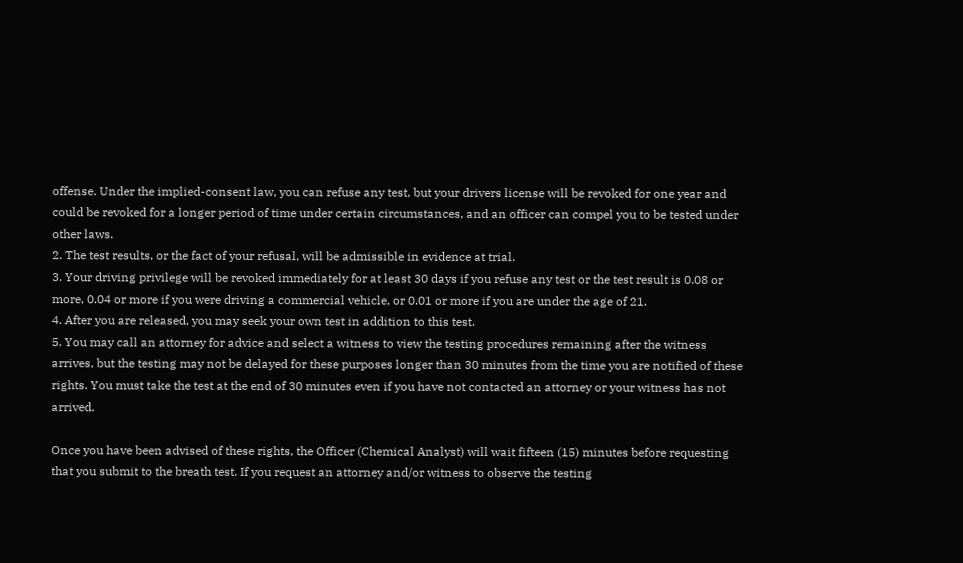offense. Under the implied-consent law, you can refuse any test, but your drivers license will be revoked for one year and could be revoked for a longer period of time under certain circumstances, and an officer can compel you to be tested under other laws.
2. The test results, or the fact of your refusal, will be admissible in evidence at trial.
3. Your driving privilege will be revoked immediately for at least 30 days if you refuse any test or the test result is 0.08 or more, 0.04 or more if you were driving a commercial vehicle, or 0.01 or more if you are under the age of 21.
4. After you are released, you may seek your own test in addition to this test.
5. You may call an attorney for advice and select a witness to view the testing procedures remaining after the witness arrives, but the testing may not be delayed for these purposes longer than 30 minutes from the time you are notified of these rights. You must take the test at the end of 30 minutes even if you have not contacted an attorney or your witness has not arrived.

Once you have been advised of these rights, the Officer (Chemical Analyst) will wait fifteen (15) minutes before requesting that you submit to the breath test. If you request an attorney and/or witness to observe the testing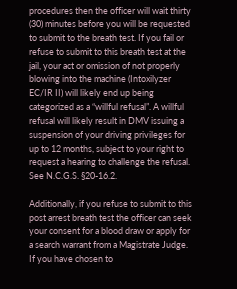procedures then the officer will wait thirty (30) minutes before you will be requested to submit to the breath test. If you fail or refuse to submit to this breath test at the jail, your act or omission of not properly blowing into the machine (Intoxilyzer EC/IR II) will likely end up being categorized as a “willful refusal”. A willful refusal will likely result in DMV issuing a suspension of your driving privileges for up to 12 months, subject to your right to request a hearing to challenge the refusal. See N.C.G.S. §20-16.2.

Additionally, if you refuse to submit to this post arrest breath test the officer can seek your consent for a blood draw or apply for a search warrant from a Magistrate Judge. If you have chosen to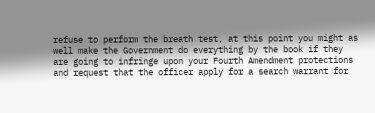refuse to perform the breath test, at this point you might as well make the Government do everything by the book if they are going to infringe upon your Fourth Amendment protections and request that the officer apply for a search warrant for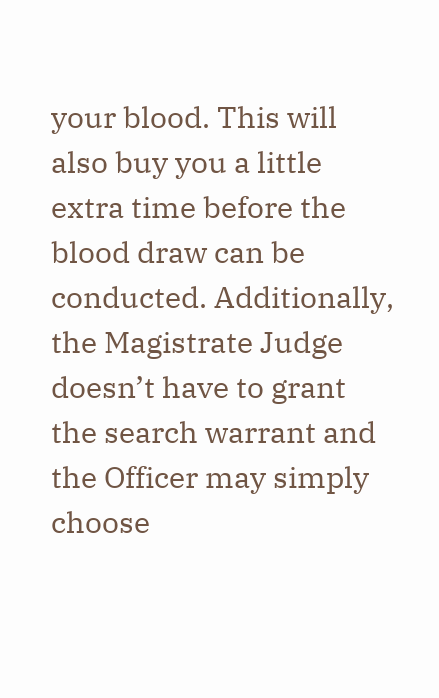your blood. This will also buy you a little extra time before the blood draw can be conducted. Additionally, the Magistrate Judge doesn’t have to grant the search warrant and the Officer may simply choose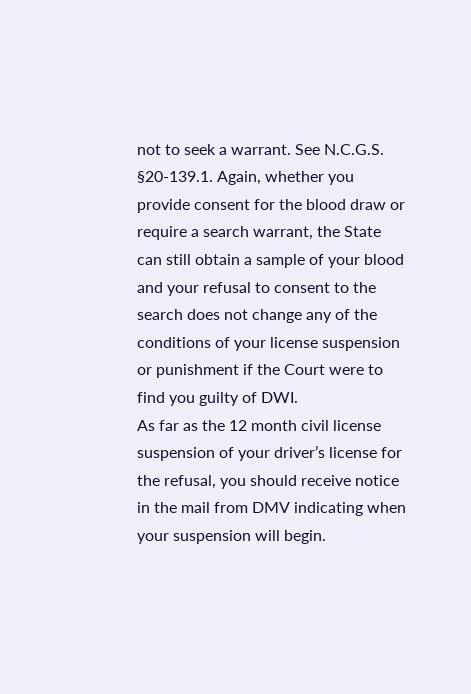not to seek a warrant. See N.C.G.S. §20-139.1. Again, whether you provide consent for the blood draw or require a search warrant, the State can still obtain a sample of your blood and your refusal to consent to the search does not change any of the conditions of your license suspension or punishment if the Court were to find you guilty of DWI.
As far as the 12 month civil license suspension of your driver’s license for the refusal, you should receive notice in the mail from DMV indicating when your suspension will begin.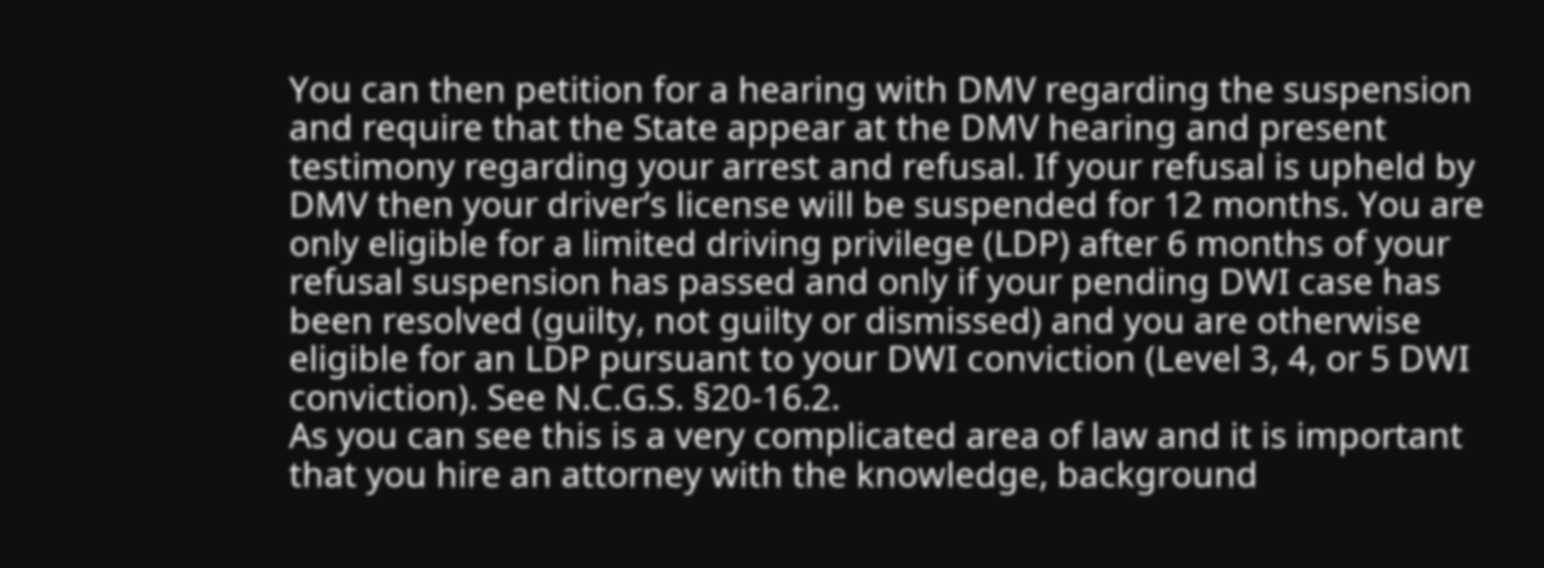You can then petition for a hearing with DMV regarding the suspension and require that the State appear at the DMV hearing and present testimony regarding your arrest and refusal. If your refusal is upheld by DMV then your driver’s license will be suspended for 12 months. You are only eligible for a limited driving privilege (LDP) after 6 months of your refusal suspension has passed and only if your pending DWI case has been resolved (guilty, not guilty or dismissed) and you are otherwise eligible for an LDP pursuant to your DWI conviction (Level 3, 4, or 5 DWI conviction). See N.C.G.S. §20-16.2.
As you can see this is a very complicated area of law and it is important that you hire an attorney with the knowledge, background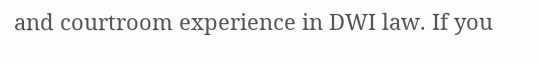and courtroom experience in DWI law. If you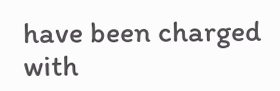have been charged with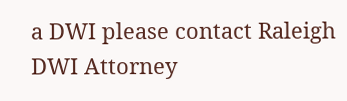a DWI please contact Raleigh DWI Attorney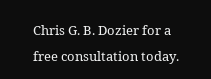Chris G. B. Dozier for a free consultation today.